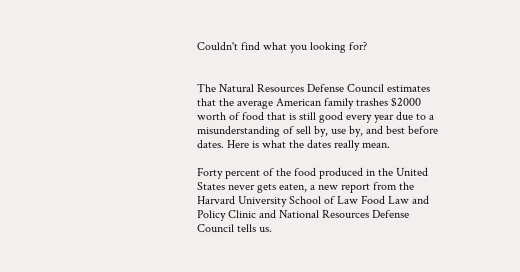Couldn't find what you looking for?


The Natural Resources Defense Council estimates that the average American family trashes $2000 worth of food that is still good every year due to a misunderstanding of sell by, use by, and best before dates. Here is what the dates really mean.

Forty percent of the food produced in the United States never gets eaten, a new report from the Harvard University School of Law Food Law and Policy Clinic and National Resources Defense Council tells us.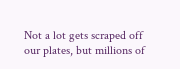Not a lot gets scraped off our plates, but millions of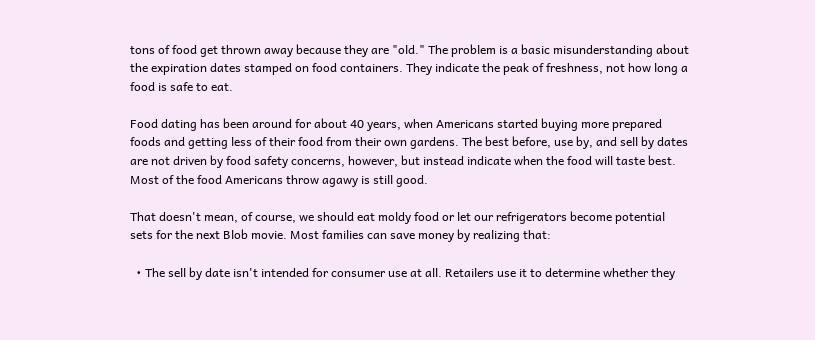tons of food get thrown away because they are "old." The problem is a basic misunderstanding about the expiration dates stamped on food containers. They indicate the peak of freshness, not how long a food is safe to eat.

Food dating has been around for about 40 years, when Americans started buying more prepared foods and getting less of their food from their own gardens. The best before, use by, and sell by dates are not driven by food safety concerns, however, but instead indicate when the food will taste best. Most of the food Americans throw agawy is still good.

That doesn't mean, of course, we should eat moldy food or let our refrigerators become potential sets for the next Blob movie. Most families can save money by realizing that:

  • The sell by date isn't intended for consumer use at all. Retailers use it to determine whether they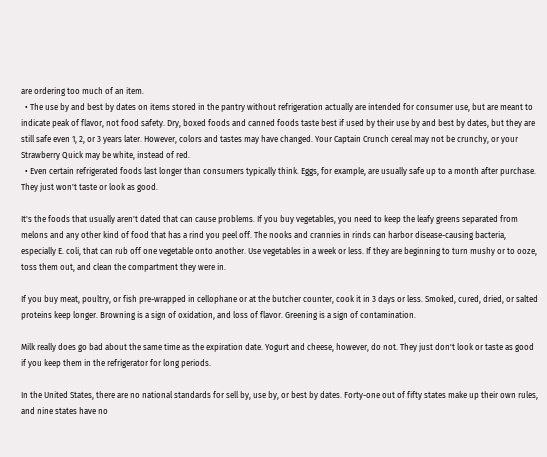are ordering too much of an item.
  • The use by and best by dates on items stored in the pantry without refrigeration actually are intended for consumer use, but are meant to indicate peak of flavor, not food safety. Dry, boxed foods and canned foods taste best if used by their use by and best by dates, but they are still safe even 1, 2, or 3 years later. However, colors and tastes may have changed. Your Captain Crunch cereal may not be crunchy, or your Strawberry Quick may be white, instead of red.
  • Even certain refrigerated foods last longer than consumers typically think. Eggs, for example, are usually safe up to a month after purchase. They just won't taste or look as good.

It's the foods that usually aren't dated that can cause problems. If you buy vegetables, you need to keep the leafy greens separated from melons and any other kind of food that has a rind you peel off. The nooks and crannies in rinds can harbor disease-causing bacteria, especially E. coli, that can rub off one vegetable onto another. Use vegetables in a week or less. If they are beginning to turn mushy or to ooze, toss them out, and clean the compartment they were in.

If you buy meat, poultry, or fish pre-wrapped in cellophane or at the butcher counter, cook it in 3 days or less. Smoked, cured, dried, or salted proteins keep longer. Browning is a sign of oxidation, and loss of flavor. Greening is a sign of contamination.

Milk really does go bad about the same time as the expiration date. Yogurt and cheese, however, do not. They just don't look or taste as good if you keep them in the refrigerator for long periods.

In the United States, there are no national standards for sell by, use by, or best by dates. Forty-one out of fifty states make up their own rules, and nine states have no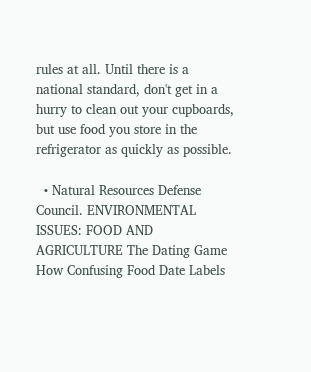rules at all. Until there is a national standard, don't get in a hurry to clean out your cupboards, but use food you store in the refrigerator as quickly as possible.

  • Natural Resources Defense Council. ENVIRONMENTAL ISSUES: FOOD AND AGRICULTURE The Dating Game How Confusing Food Date Labels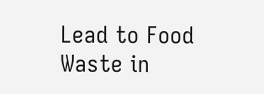Lead to Food Waste in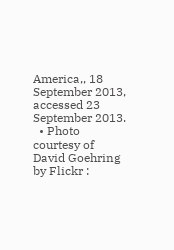America,, 18 September 2013, accessed 23 September 2013.
  • Photo courtesy of David Goehring by Flickr :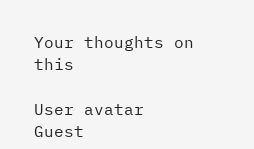Your thoughts on this

User avatar Guest